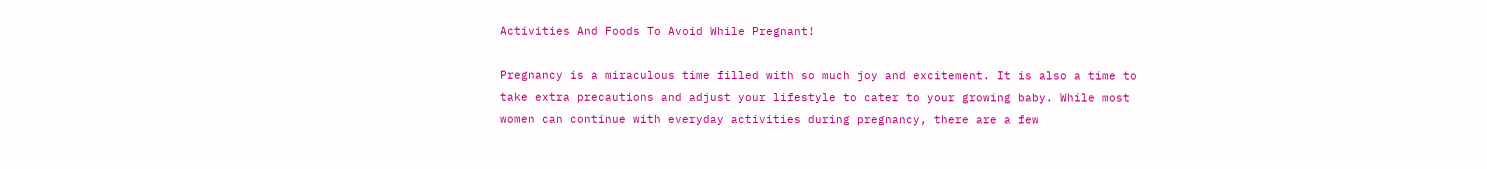Activities And Foods To Avoid While Pregnant!

Pregnancy is a miraculous time filled with so much joy and excitement. It is also a time to take extra precautions and adjust your lifestyle to cater to your growing baby. While most women can continue with everyday activities during pregnancy, there are a few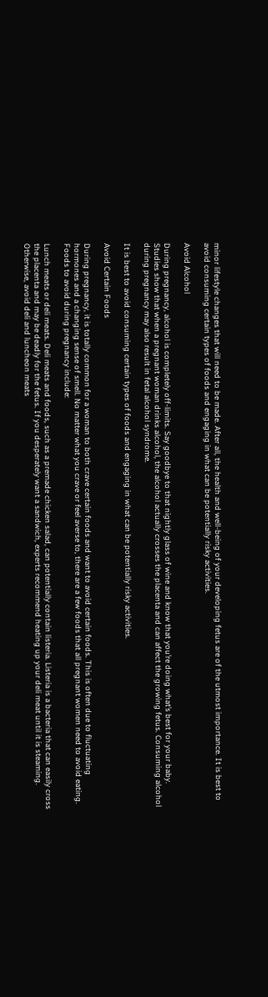minor lifestyle changes that will need to be made. After all, the health and well-being of your developing fetus are of the utmost importance. It is best to avoid consuming certain types of foods and engaging in what can be potentially risky activities.

Avoid Alcohol

During pregnancy, alcohol is completely off-limits. Say goodbye to that nightly glass of wine and know that you’re doing what’s best for your baby. Studies show that when a pregnant woman drinks alcohol, the alcohol actually crosses the placenta and can affect the growing fetus. Consuming alcohol during pregnancy may also result in fetal alcohol syndrome.

It is best to avoid consuming certain types of foods and engaging in what can be potentially risky activities.

Avoid Certain Foods

During pregnancy, it is totally common for a woman to both crave certain foods and want to avoid certain foods. This is often due to fluctuating hormones and a changing sense of smell. No matter what you crave or feel averse to, there are a few foods that all pregnant women need to avoid eating. Foods to avoid during pregnancy include:

Lunch meats or deli meats. Deli meats and foods, such as a premade chicken salad, can potentially contain listeria. Listeria is a bacteria that can easily cross the placenta and may be deadly for the fetus. If you desperately want a sandwich, experts recommend heating up your deli meat until it is steaming. Otherwise, avoid deli and luncheon meats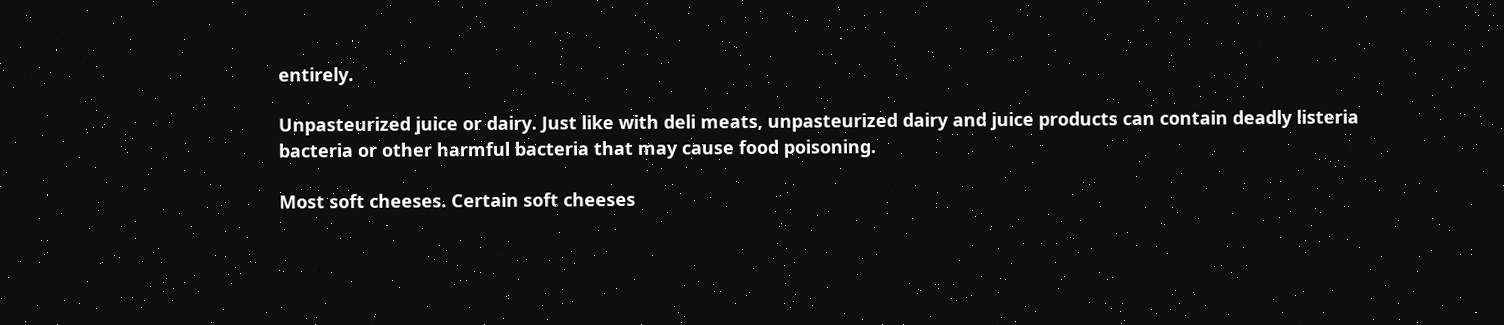entirely.

Unpasteurized juice or dairy. Just like with deli meats, unpasteurized dairy and juice products can contain deadly listeria bacteria or other harmful bacteria that may cause food poisoning.

Most soft cheeses. Certain soft cheeses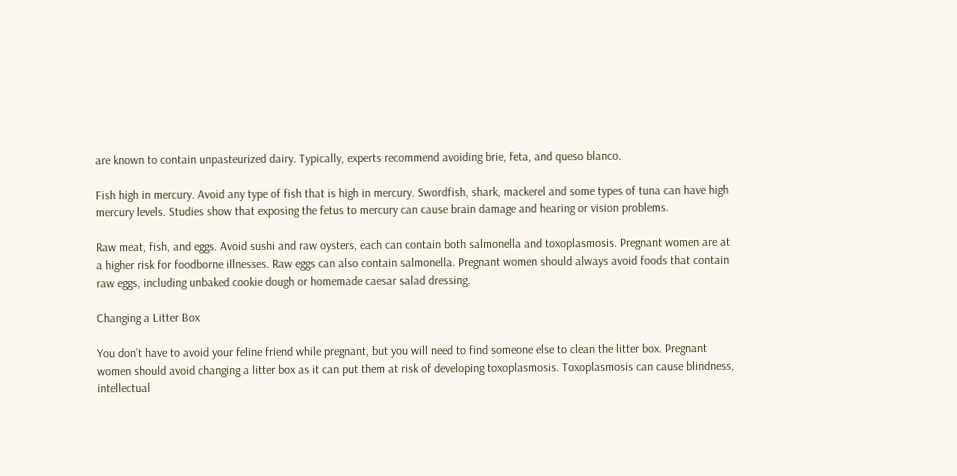are known to contain unpasteurized dairy. Typically, experts recommend avoiding brie, feta, and queso blanco.

Fish high in mercury. Avoid any type of fish that is high in mercury. Swordfish, shark, mackerel and some types of tuna can have high mercury levels. Studies show that exposing the fetus to mercury can cause brain damage and hearing or vision problems.

Raw meat, fish, and eggs. Avoid sushi and raw oysters, each can contain both salmonella and toxoplasmosis. Pregnant women are at a higher risk for foodborne illnesses. Raw eggs can also contain salmonella. Pregnant women should always avoid foods that contain raw eggs, including unbaked cookie dough or homemade caesar salad dressing.

Changing a Litter Box

You don’t have to avoid your feline friend while pregnant, but you will need to find someone else to clean the litter box. Pregnant women should avoid changing a litter box as it can put them at risk of developing toxoplasmosis. Toxoplasmosis can cause blindness, intellectual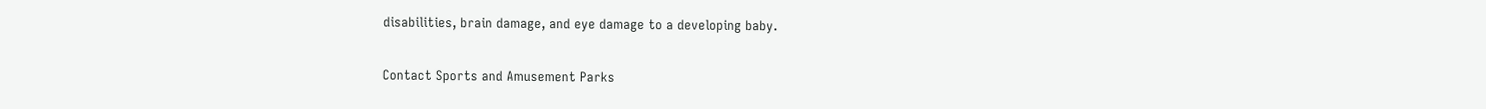disabilities, brain damage, and eye damage to a developing baby.

Contact Sports and Amusement Parks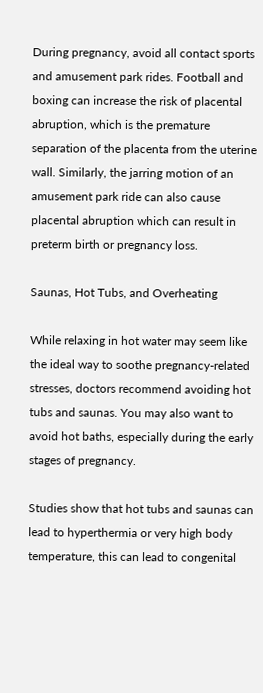During pregnancy, avoid all contact sports and amusement park rides. Football and boxing can increase the risk of placental abruption, which is the premature separation of the placenta from the uterine wall. Similarly, the jarring motion of an amusement park ride can also cause placental abruption which can result in preterm birth or pregnancy loss.

Saunas, Hot Tubs, and Overheating

While relaxing in hot water may seem like the ideal way to soothe pregnancy-related stresses, doctors recommend avoiding hot tubs and saunas. You may also want to avoid hot baths, especially during the early stages of pregnancy.

Studies show that hot tubs and saunas can lead to hyperthermia or very high body temperature, this can lead to congenital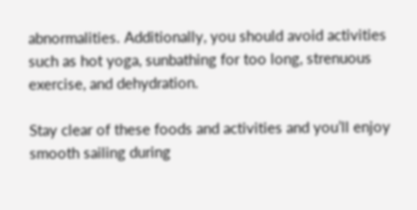abnormalities. Additionally, you should avoid activities such as hot yoga, sunbathing for too long, strenuous exercise, and dehydration.

Stay clear of these foods and activities and you’ll enjoy smooth sailing during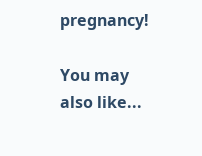pregnancy!

You may also like...